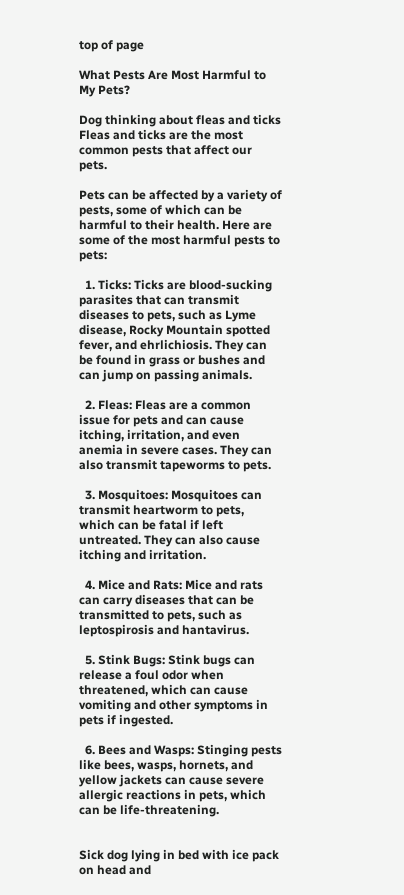top of page

What Pests Are Most Harmful to My Pets?

Dog thinking about fleas and ticks
Fleas and ticks are the most common pests that affect our pets.

Pets can be affected by a variety of pests, some of which can be harmful to their health. Here are some of the most harmful pests to pets:

  1. Ticks: Ticks are blood-sucking parasites that can transmit diseases to pets, such as Lyme disease, Rocky Mountain spotted fever, and ehrlichiosis. They can be found in grass or bushes and can jump on passing animals.

  2. Fleas: Fleas are a common issue for pets and can cause itching, irritation, and even anemia in severe cases. They can also transmit tapeworms to pets.

  3. Mosquitoes: Mosquitoes can transmit heartworm to pets, which can be fatal if left untreated. They can also cause itching and irritation.

  4. Mice and Rats: Mice and rats can carry diseases that can be transmitted to pets, such as leptospirosis and hantavirus.

  5. Stink Bugs: Stink bugs can release a foul odor when threatened, which can cause vomiting and other symptoms in pets if ingested.

  6. Bees and Wasps: Stinging pests like bees, wasps, hornets, and yellow jackets can cause severe allergic reactions in pets, which can be life-threatening.


Sick dog lying in bed with ice pack on head and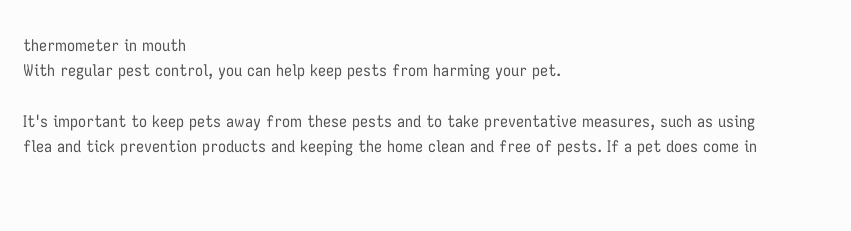thermometer in mouth
With regular pest control, you can help keep pests from harming your pet.

It's important to keep pets away from these pests and to take preventative measures, such as using flea and tick prevention products and keeping the home clean and free of pests. If a pet does come in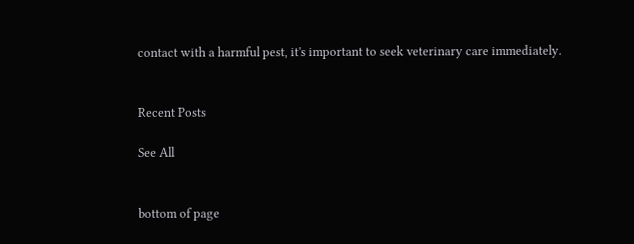contact with a harmful pest, it's important to seek veterinary care immediately.


Recent Posts

See All


bottom of page